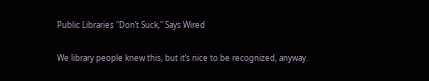Public Libraries "Don’t Suck," Says Wired

We library people knew this, but it’s nice to be recognized, anyway.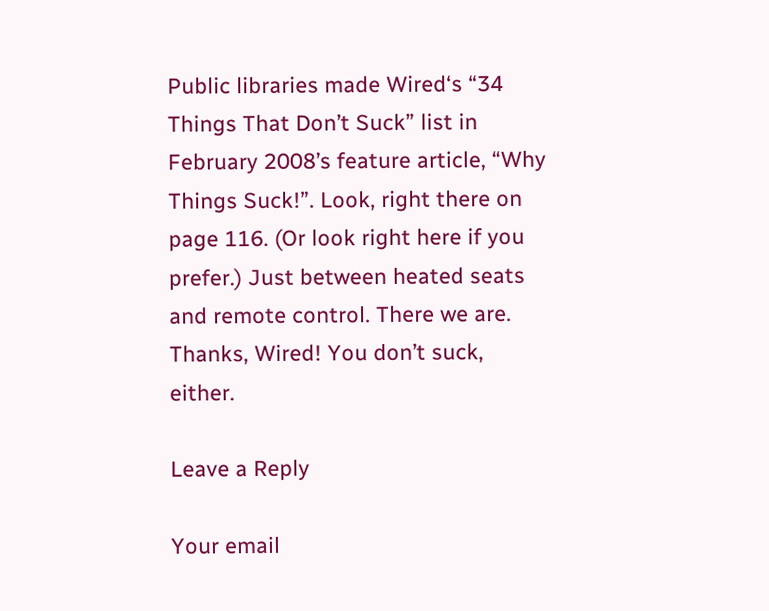Public libraries made Wired‘s “34 Things That Don’t Suck” list in February 2008’s feature article, “Why Things Suck!”. Look, right there on page 116. (Or look right here if you prefer.) Just between heated seats and remote control. There we are. Thanks, Wired! You don’t suck, either.

Leave a Reply

Your email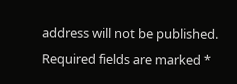address will not be published. Required fields are marked *